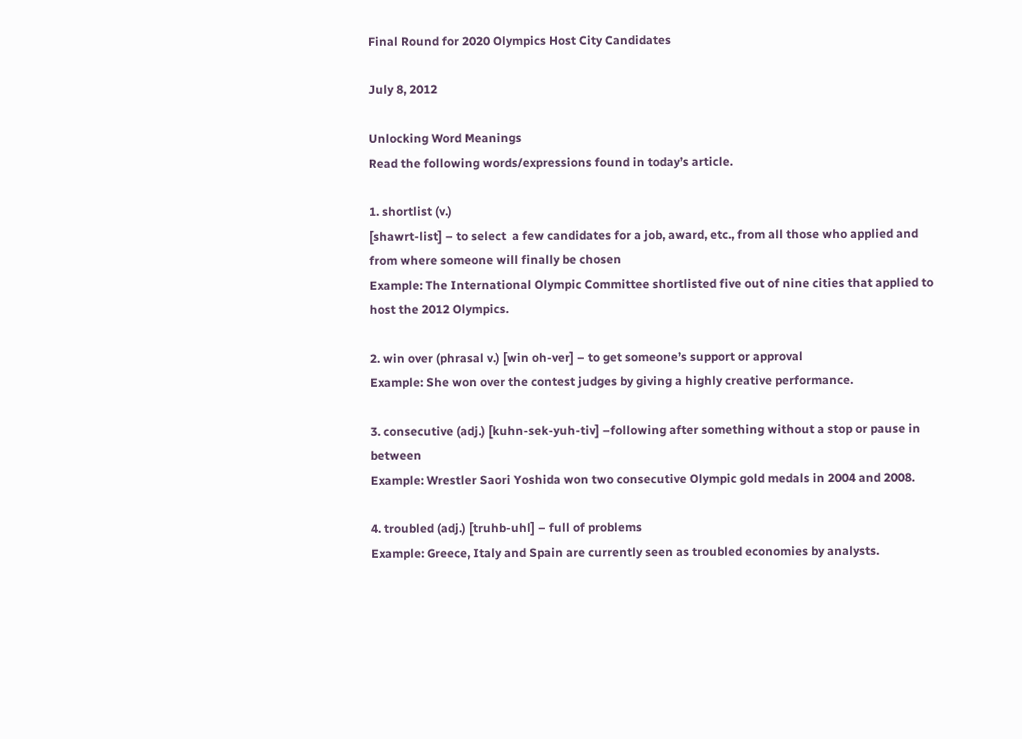Final Round for 2020 Olympics Host City Candidates

July 8, 2012

Unlocking Word Meanings
Read the following words/expressions found in today’s article.

1. shortlist (v.)
[shawrt-list] – to select  a few candidates for a job, award, etc., from all those who applied and from where someone will finally be chosen
Example: The International Olympic Committee shortlisted five out of nine cities that applied to host the 2012 Olympics.

2. win over (phrasal v.) [win oh-ver] – to get someone’s support or approval
Example: She won over the contest judges by giving a highly creative performance.

3. consecutive (adj.) [kuhn-sek-yuh-tiv] –following after something without a stop or pause in between
Example: Wrestler Saori Yoshida won two consecutive Olympic gold medals in 2004 and 2008.

4. troubled (adj.) [truhb-uhl] – full of problems
Example: Greece, Italy and Spain are currently seen as troubled economies by analysts.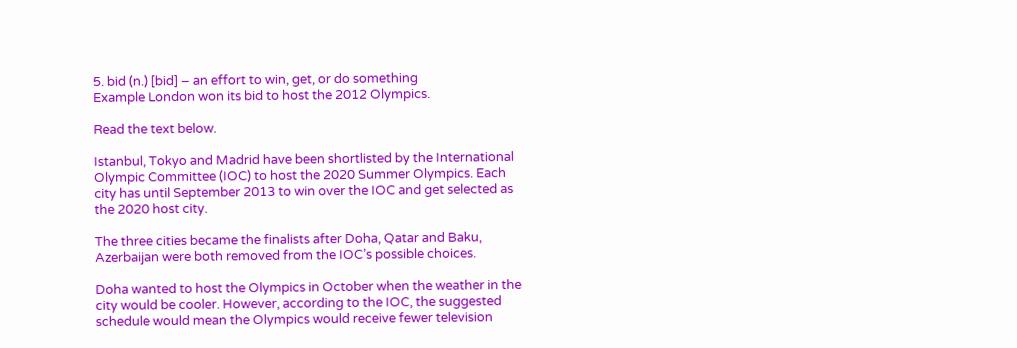5. bid (n.) [bid] – an effort to win, get, or do something
Example London won its bid to host the 2012 Olympics.

Read the text below.

Istanbul, Tokyo and Madrid have been shortlisted by the International Olympic Committee (IOC) to host the 2020 Summer Olympics. Each city has until September 2013 to win over the IOC and get selected as the 2020 host city.

The three cities became the finalists after Doha, Qatar and Baku, Azerbaijan were both removed from the IOC’s possible choices.

Doha wanted to host the Olympics in October when the weather in the city would be cooler. However, according to the IOC, the suggested schedule would mean the Olympics would receive fewer television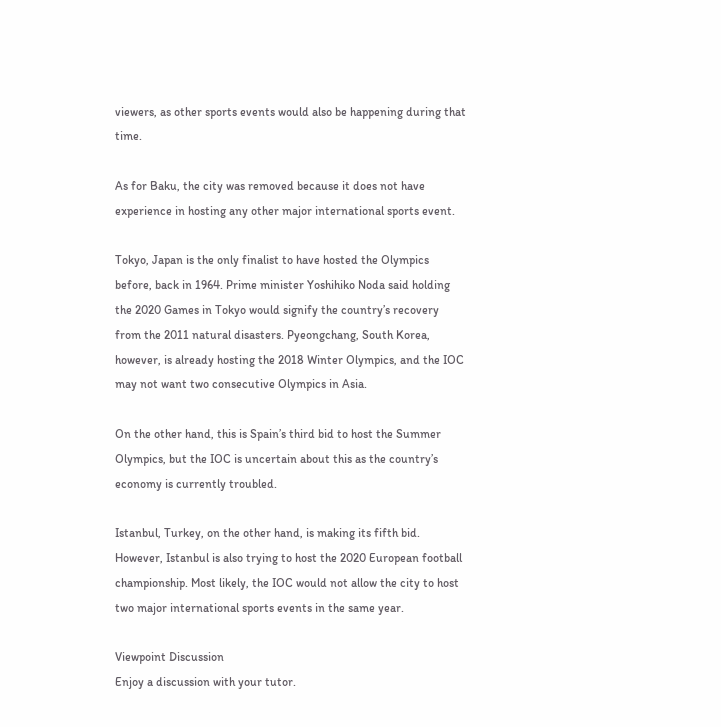viewers, as other sports events would also be happening during that time.

As for Baku, the city was removed because it does not have experience in hosting any other major international sports event.

Tokyo, Japan is the only finalist to have hosted the Olympics before, back in 1964. Prime minister Yoshihiko Noda said holding the 2020 Games in Tokyo would signify the country’s recovery from the 2011 natural disasters. Pyeongchang, South Korea, however, is already hosting the 2018 Winter Olympics, and the IOC may not want two consecutive Olympics in Asia.

On the other hand, this is Spain’s third bid to host the Summer Olympics, but the IOC is uncertain about this as the country’s economy is currently troubled.

Istanbul, Turkey, on the other hand, is making its fifth bid. However, Istanbul is also trying to host the 2020 European football championship. Most likely, the IOC would not allow the city to host two major international sports events in the same year.

Viewpoint Discussion
Enjoy a discussion with your tutor.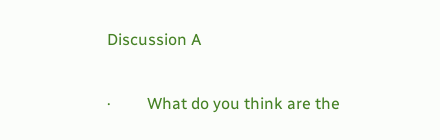Discussion A

·         What do you think are the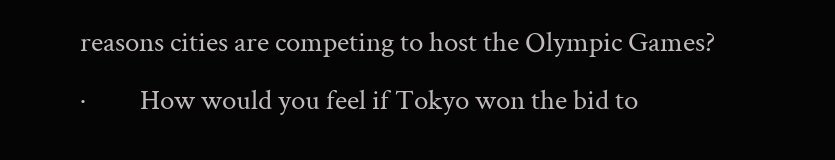reasons cities are competing to host the Olympic Games?
·         How would you feel if Tokyo won the bid to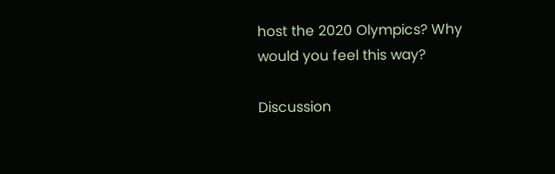host the 2020 Olympics? Why would you feel this way?

Discussion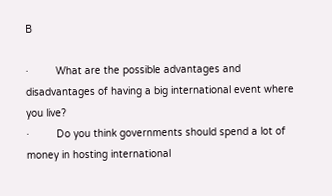B

·         What are the possible advantages and disadvantages of having a big international event where you live?
·         Do you think governments should spend a lot of money in hosting international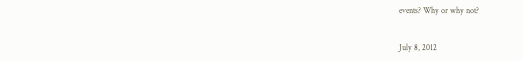events? Why or why not?


July 8, 2012